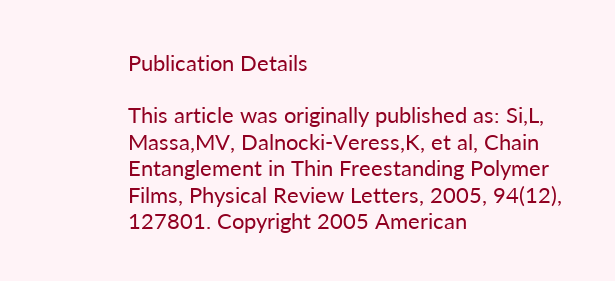Publication Details

This article was originally published as: Si,L, Massa,MV, Dalnocki-Veress,K, et al, Chain Entanglement in Thin Freestanding Polymer Films, Physical Review Letters, 2005, 94(12), 127801. Copyright 2005 American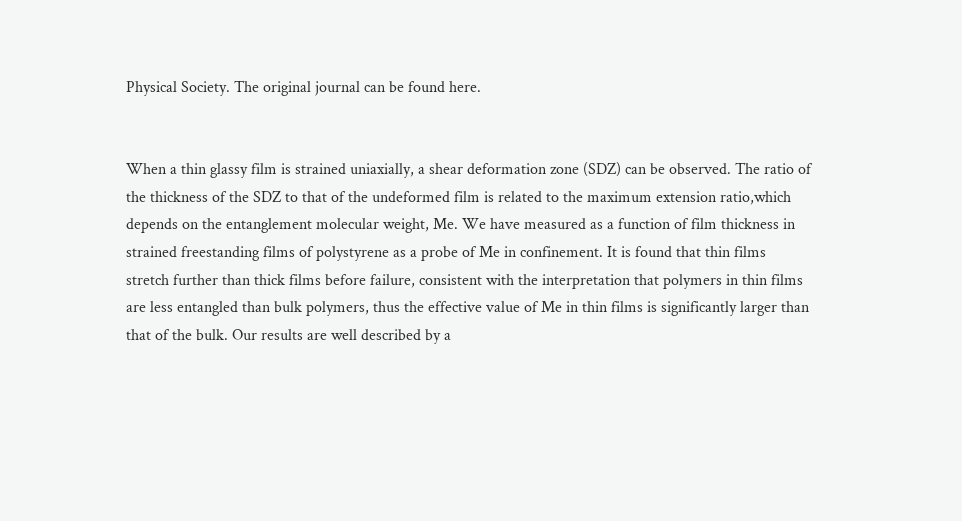Physical Society. The original journal can be found here.


When a thin glassy film is strained uniaxially, a shear deformation zone (SDZ) can be observed. The ratio of the thickness of the SDZ to that of the undeformed film is related to the maximum extension ratio,which depends on the entanglement molecular weight, Me. We have measured as a function of film thickness in strained freestanding films of polystyrene as a probe of Me in confinement. It is found that thin films stretch further than thick films before failure, consistent with the interpretation that polymers in thin films are less entangled than bulk polymers, thus the effective value of Me in thin films is significantly larger than that of the bulk. Our results are well described by a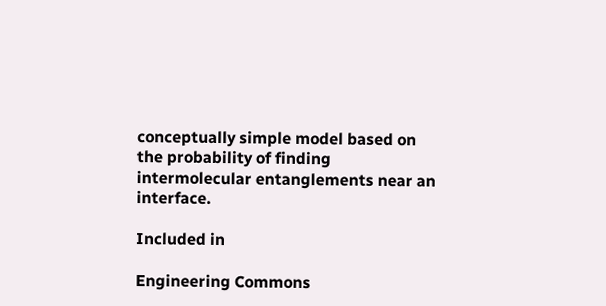conceptually simple model based on the probability of finding intermolecular entanglements near an interface.

Included in

Engineering Commons